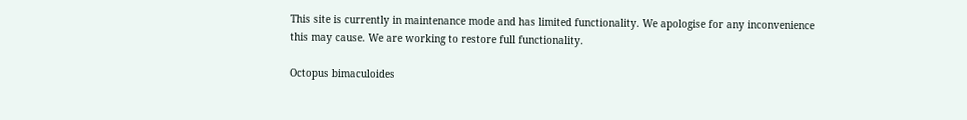This site is currently in maintenance mode and has limited functionality. We apologise for any inconvenience this may cause. We are working to restore full functionality.

Octopus bimaculoides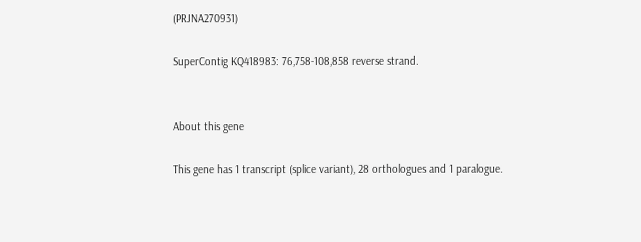(PRJNA270931)

SuperContig KQ418983: 76,758-108,858 reverse strand.


About this gene

This gene has 1 transcript (splice variant), 28 orthologues and 1 paralogue.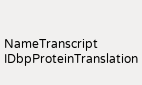NameTranscript IDbpProteinTranslation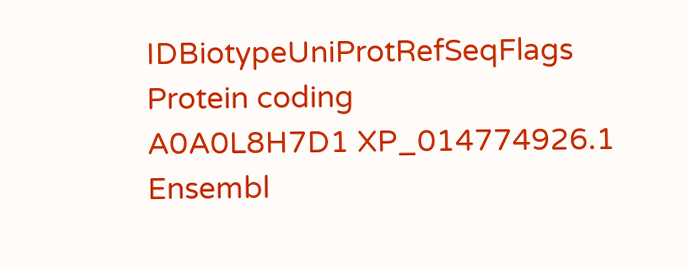IDBiotypeUniProtRefSeqFlags
Protein coding
A0A0L8H7D1 XP_014774926.1
Ensembl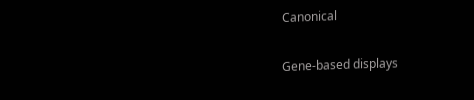Canonical

Gene-based displays